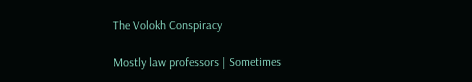The Volokh Conspiracy

Mostly law professors | Sometimes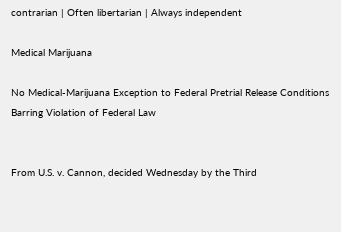contrarian | Often libertarian | Always independent

Medical Marijuana

No Medical-Marijuana Exception to Federal Pretrial Release Conditions Barring Violation of Federal Law


From U.S. v. Cannon, decided Wednesday by the Third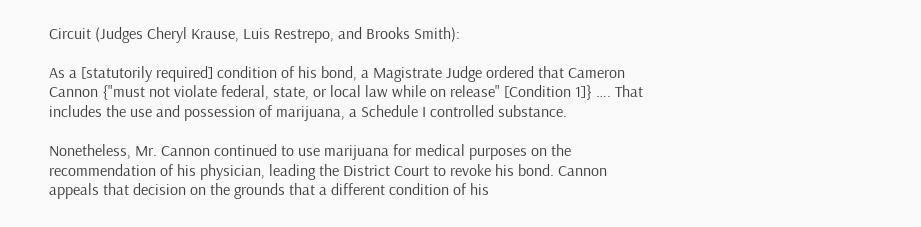Circuit (Judges Cheryl Krause, Luis Restrepo, and Brooks Smith):

As a [statutorily required] condition of his bond, a Magistrate Judge ordered that Cameron Cannon {"must not violate federal, state, or local law while on release" [Condition 1]} …. That includes the use and possession of marijuana, a Schedule I controlled substance.

Nonetheless, Mr. Cannon continued to use marijuana for medical purposes on the recommendation of his physician, leading the District Court to revoke his bond. Cannon appeals that decision on the grounds that a different condition of his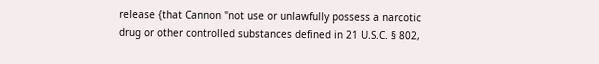release {that Cannon "not use or unlawfully possess a narcotic drug or other controlled substances defined in 21 U.S.C. § 802,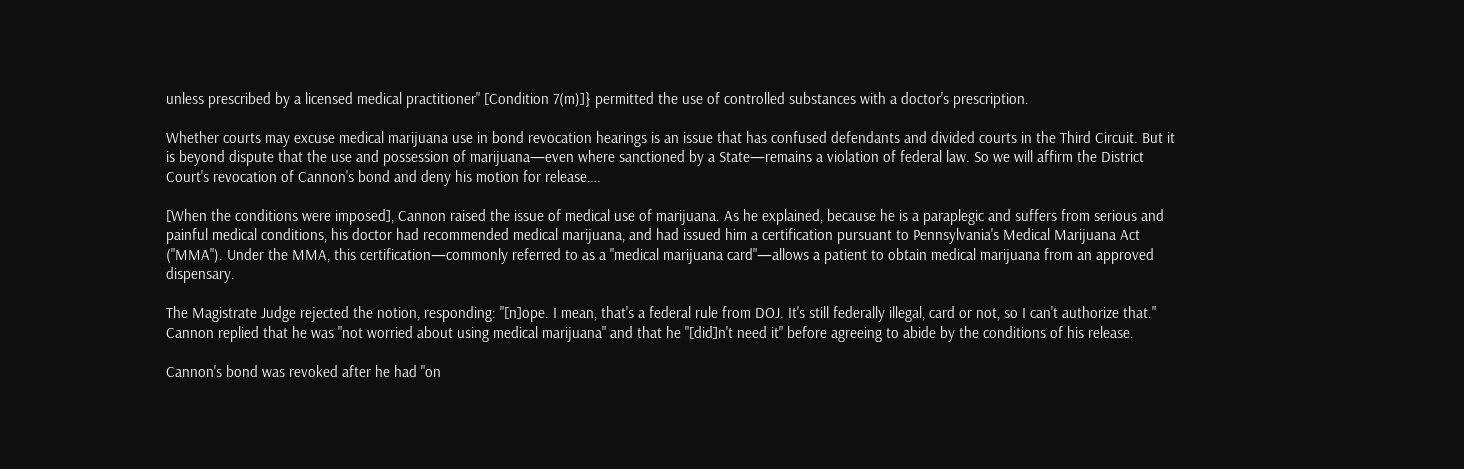unless prescribed by a licensed medical practitioner" [Condition 7(m)]} permitted the use of controlled substances with a doctor's prescription.

Whether courts may excuse medical marijuana use in bond revocation hearings is an issue that has confused defendants and divided courts in the Third Circuit. But it is beyond dispute that the use and possession of marijuana—even where sanctioned by a State—remains a violation of federal law. So we will affirm the District Court's revocation of Cannon's bond and deny his motion for release….

[When the conditions were imposed], Cannon raised the issue of medical use of marijuana. As he explained, because he is a paraplegic and suffers from serious and painful medical conditions, his doctor had recommended medical marijuana, and had issued him a certification pursuant to Pennsylvania's Medical Marijuana Act ("MMA"). Under the MMA, this certification—commonly referred to as a "medical marijuana card"—allows a patient to obtain medical marijuana from an approved dispensary.

The Magistrate Judge rejected the notion, responding: "[n]ope. I mean, that's a federal rule from DOJ. It's still federally illegal, card or not, so I can't authorize that." Cannon replied that he was "not worried about using medical marijuana" and that he "[did]n't need it" before agreeing to abide by the conditions of his release.

Cannon's bond was revoked after he had "on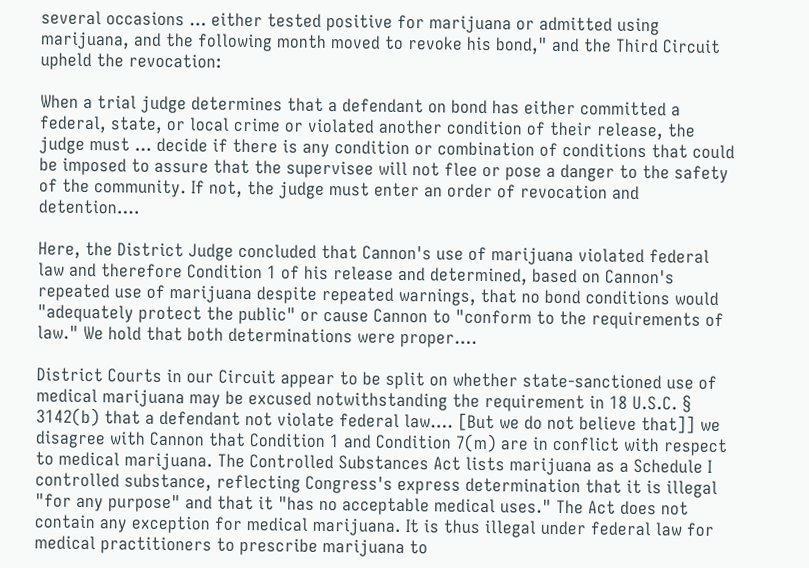several occasions … either tested positive for marijuana or admitted using marijuana, and the following month moved to revoke his bond," and the Third Circuit upheld the revocation:

When a trial judge determines that a defendant on bond has either committed a federal, state, or local crime or violated another condition of their release, the judge must … decide if there is any condition or combination of conditions that could be imposed to assure that the supervisee will not flee or pose a danger to the safety of the community. If not, the judge must enter an order of revocation and detention….

Here, the District Judge concluded that Cannon's use of marijuana violated federal law and therefore Condition 1 of his release and determined, based on Cannon's repeated use of marijuana despite repeated warnings, that no bond conditions would "adequately protect the public" or cause Cannon to "conform to the requirements of law." We hold that both determinations were proper….

District Courts in our Circuit appear to be split on whether state-sanctioned use of medical marijuana may be excused notwithstanding the requirement in 18 U.S.C. § 3142(b) that a defendant not violate federal law…. [But we do not believe that]] we disagree with Cannon that Condition 1 and Condition 7(m) are in conflict with respect to medical marijuana. The Controlled Substances Act lists marijuana as a Schedule I controlled substance, reflecting Congress's express determination that it is illegal "for any purpose" and that it "has no acceptable medical uses." The Act does not contain any exception for medical marijuana. It is thus illegal under federal law for medical practitioners to prescribe marijuana to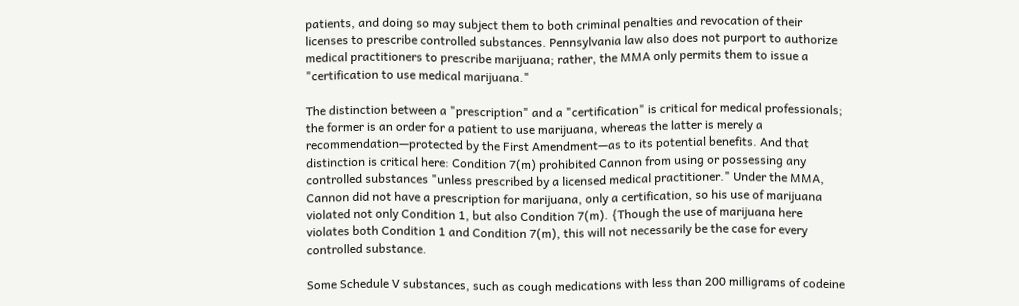patients, and doing so may subject them to both criminal penalties and revocation of their licenses to prescribe controlled substances. Pennsylvania law also does not purport to authorize medical practitioners to prescribe marijuana; rather, the MMA only permits them to issue a "certification to use medical marijuana."

The distinction between a "prescription" and a "certification" is critical for medical professionals; the former is an order for a patient to use marijuana, whereas the latter is merely a recommendation—protected by the First Amendment—as to its potential benefits. And that distinction is critical here: Condition 7(m) prohibited Cannon from using or possessing any controlled substances "unless prescribed by a licensed medical practitioner." Under the MMA, Cannon did not have a prescription for marijuana, only a certification, so his use of marijuana violated not only Condition 1, but also Condition 7(m). {Though the use of marijuana here violates both Condition 1 and Condition 7(m), this will not necessarily be the case for every controlled substance.

Some Schedule V substances, such as cough medications with less than 200 milligrams of codeine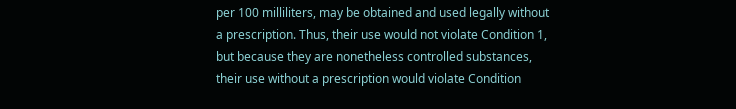per 100 milliliters, may be obtained and used legally without a prescription. Thus, their use would not violate Condition 1, but because they are nonetheless controlled substances, their use without a prescription would violate Condition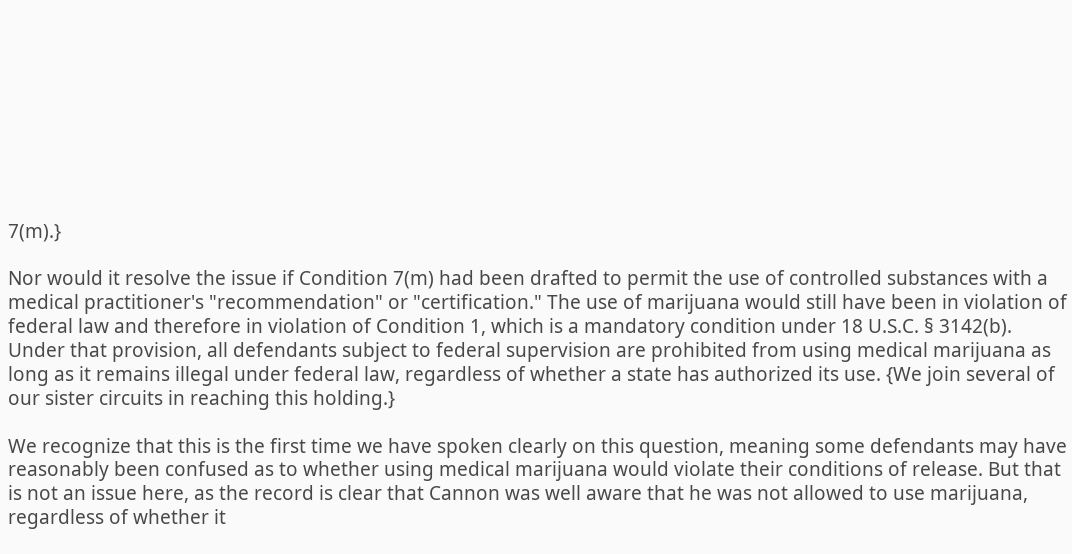7(m).}

Nor would it resolve the issue if Condition 7(m) had been drafted to permit the use of controlled substances with a medical practitioner's "recommendation" or "certification." The use of marijuana would still have been in violation of federal law and therefore in violation of Condition 1, which is a mandatory condition under 18 U.S.C. § 3142(b). Under that provision, all defendants subject to federal supervision are prohibited from using medical marijuana as long as it remains illegal under federal law, regardless of whether a state has authorized its use. {We join several of our sister circuits in reaching this holding.}

We recognize that this is the first time we have spoken clearly on this question, meaning some defendants may have reasonably been confused as to whether using medical marijuana would violate their conditions of release. But that is not an issue here, as the record is clear that Cannon was well aware that he was not allowed to use marijuana, regardless of whether it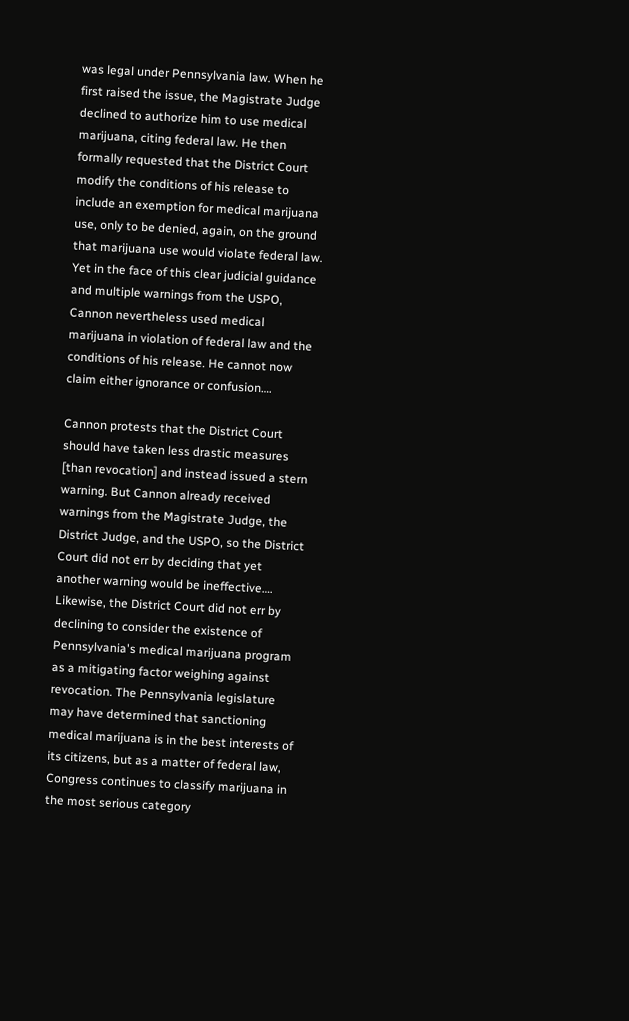was legal under Pennsylvania law. When he first raised the issue, the Magistrate Judge declined to authorize him to use medical marijuana, citing federal law. He then formally requested that the District Court modify the conditions of his release to include an exemption for medical marijuana use, only to be denied, again, on the ground that marijuana use would violate federal law. Yet in the face of this clear judicial guidance and multiple warnings from the USPO, Cannon nevertheless used medical marijuana in violation of federal law and the conditions of his release. He cannot now claim either ignorance or confusion….

Cannon protests that the District Court should have taken less drastic measures [than revocation] and instead issued a stern warning. But Cannon already received warnings from the Magistrate Judge, the District Judge, and the USPO, so the District Court did not err by deciding that yet another warning would be ineffective…. Likewise, the District Court did not err by declining to consider the existence of Pennsylvania's medical marijuana program as a mitigating factor weighing against revocation. The Pennsylvania legislature may have determined that sanctioning medical marijuana is in the best interests of its citizens, but as a matter of federal law, Congress continues to classify marijuana in the most serious category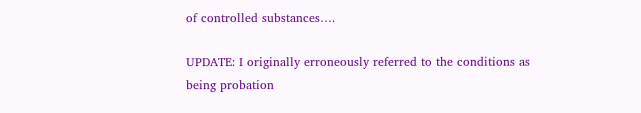of controlled substances….

UPDATE: I originally erroneously referred to the conditions as being probation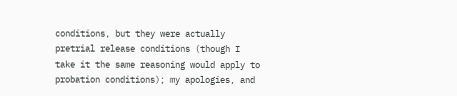conditions, but they were actually pretrial release conditions (though I take it the same reasoning would apply to probation conditions); my apologies, and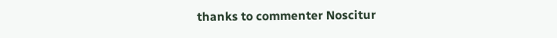thanks to commenter Noscitur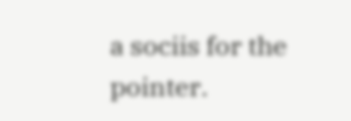a sociis for the pointer.